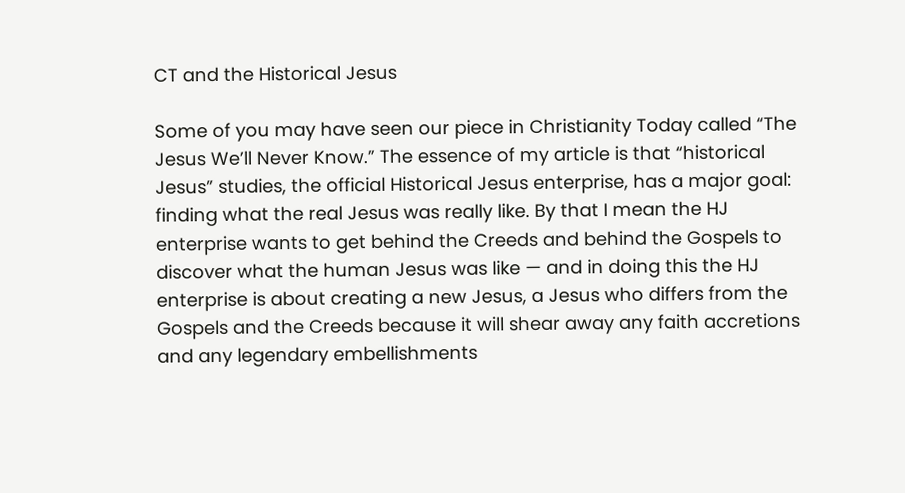CT and the Historical Jesus

Some of you may have seen our piece in Christianity Today called “The Jesus We’ll Never Know.” The essence of my article is that “historical Jesus” studies, the official Historical Jesus enterprise, has a major goal: finding what the real Jesus was really like. By that I mean the HJ enterprise wants to get behind the Creeds and behind the Gospels to discover what the human Jesus was like — and in doing this the HJ enterprise is about creating a new Jesus, a Jesus who differs from the Gospels and the Creeds because it will shear away any faith accretions and any legendary embellishments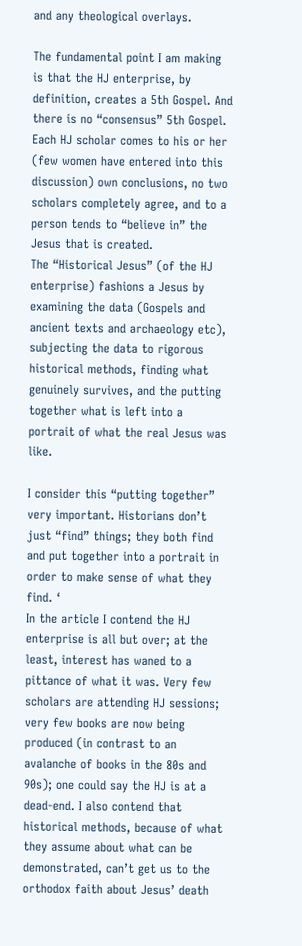and any theological overlays.

The fundamental point I am making is that the HJ enterprise, by definition, creates a 5th Gospel. And there is no “consensus” 5th Gospel. Each HJ scholar comes to his or her (few women have entered into this discussion) own conclusions, no two scholars completely agree, and to a person tends to “believe in” the Jesus that is created.
The “Historical Jesus” (of the HJ enterprise) fashions a Jesus by examining the data (Gospels and ancient texts and archaeology etc), subjecting the data to rigorous historical methods, finding what genuinely survives, and the putting together what is left into a portrait of what the real Jesus was like.

I consider this “putting together” very important. Historians don’t just “find” things; they both find and put together into a portrait in order to make sense of what they find. ‘
In the article I contend the HJ enterprise is all but over; at the least, interest has waned to a pittance of what it was. Very few scholars are attending HJ sessions; very few books are now being produced (in contrast to an avalanche of books in the 80s and 90s); one could say the HJ is at a dead-end. I also contend that historical methods, because of what they assume about what can be demonstrated, can’t get us to the orthodox faith about Jesus’ death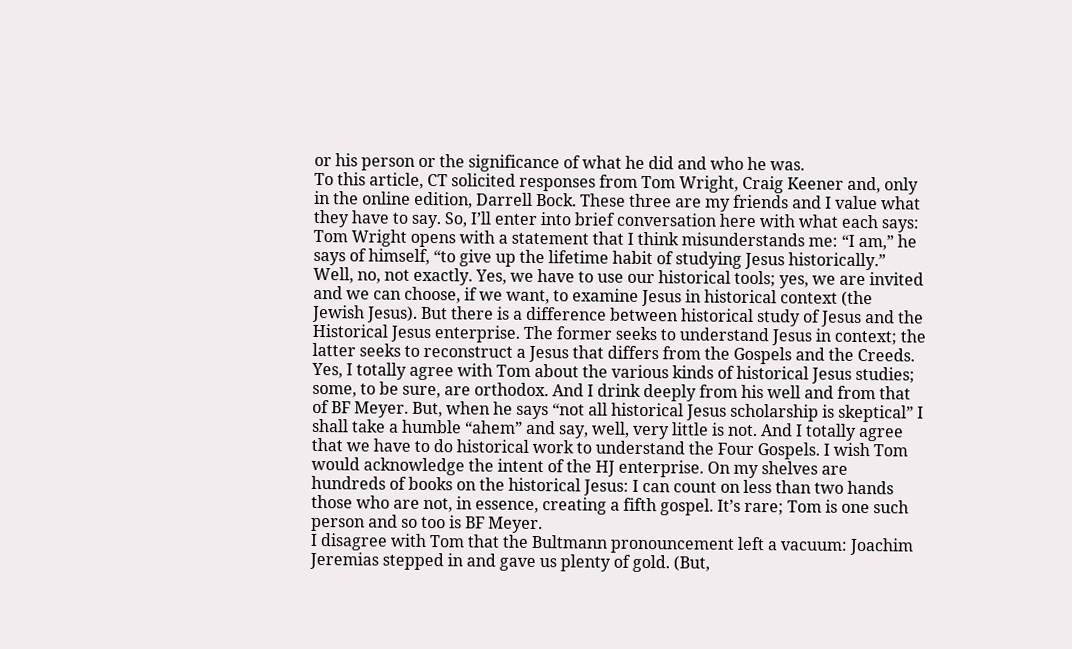or his person or the significance of what he did and who he was.
To this article, CT solicited responses from Tom Wright, Craig Keener and, only in the online edition, Darrell Bock. These three are my friends and I value what they have to say. So, I’ll enter into brief conversation here with what each says:
Tom Wright opens with a statement that I think misunderstands me: “I am,” he says of himself, “to give up the lifetime habit of studying Jesus historically.” Well, no, not exactly. Yes, we have to use our historical tools; yes, we are invited and we can choose, if we want, to examine Jesus in historical context (the Jewish Jesus). But there is a difference between historical study of Jesus and the Historical Jesus enterprise. The former seeks to understand Jesus in context; the latter seeks to reconstruct a Jesus that differs from the Gospels and the Creeds. Yes, I totally agree with Tom about the various kinds of historical Jesus studies; some, to be sure, are orthodox. And I drink deeply from his well and from that of BF Meyer. But, when he says “not all historical Jesus scholarship is skeptical” I shall take a humble “ahem” and say, well, very little is not. And I totally agree that we have to do historical work to understand the Four Gospels. I wish Tom would acknowledge the intent of the HJ enterprise. On my shelves are hundreds of books on the historical Jesus: I can count on less than two hands those who are not, in essence, creating a fifth gospel. It’s rare; Tom is one such person and so too is BF Meyer.
I disagree with Tom that the Bultmann pronouncement left a vacuum: Joachim Jeremias stepped in and gave us plenty of gold. (But,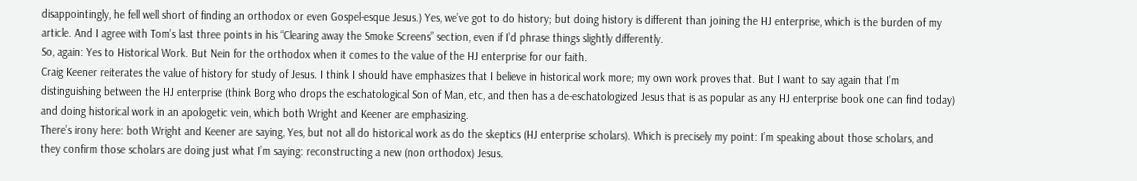disappointingly, he fell well short of finding an orthodox or even Gospel-esque Jesus.) Yes, we’ve got to do history; but doing history is different than joining the HJ enterprise, which is the burden of my article. And I agree with Tom’s last three points in his “Clearing away the Smoke Screens” section, even if I’d phrase things slightly differently.
So, again: Yes to Historical Work. But Nein for the orthodox when it comes to the value of the HJ enterprise for our faith.
Craig Keener reiterates the value of history for study of Jesus. I think I should have emphasizes that I believe in historical work more; my own work proves that. But I want to say again that I’m distinguishing between the HJ enterprise (think Borg who drops the eschatological Son of Man, etc, and then has a de-eschatologized Jesus that is as popular as any HJ enterprise book one can find today) and doing historical work in an apologetic vein, which both Wright and Keener are emphasizing.
There’s irony here: both Wright and Keener are saying, Yes, but not all do historical work as do the skeptics (HJ enterprise scholars). Which is precisely my point: I’m speaking about those scholars, and they confirm those scholars are doing just what I’m saying: reconstructing a new (non orthodox) Jesus.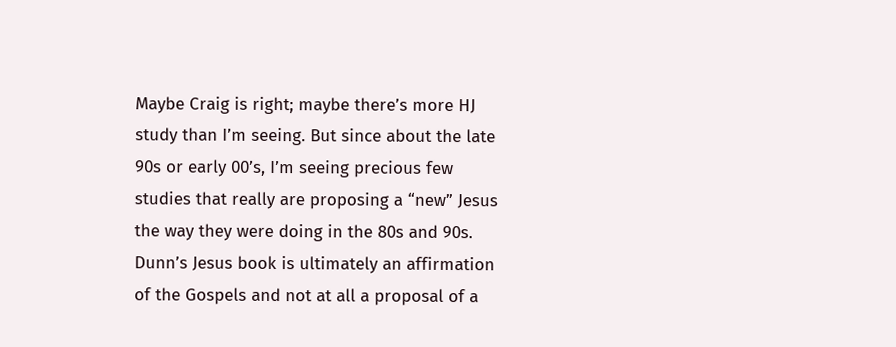Maybe Craig is right; maybe there’s more HJ study than I’m seeing. But since about the late 90s or early 00’s, I’m seeing precious few studies that really are proposing a “new” Jesus the way they were doing in the 80s and 90s. Dunn’s Jesus book is ultimately an affirmation of the Gospels and not at all a proposal of a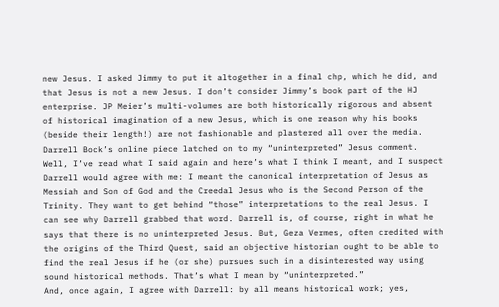new Jesus. I asked Jimmy to put it altogether in a final chp, which he did, and that Jesus is not a new Jesus. I don’t consider Jimmy’s book part of the HJ enterprise. JP Meier’s multi-volumes are both historically rigorous and absent of historical imagination of a new Jesus, which is one reason why his books (beside their length!) are not fashionable and plastered all over the media.
Darrell Bock’s online piece latched on to my “uninterpreted” Jesus comment. Well, I’ve read what I said again and here’s what I think I meant, and I suspect Darrell would agree with me: I meant the canonical interpretation of Jesus as Messiah and Son of God and the Creedal Jesus who is the Second Person of the Trinity. They want to get behind “those” interpretations to the real Jesus. I can see why Darrell grabbed that word. Darrell is, of course, right in what he says that there is no uninterpreted Jesus. But, Geza Vermes, often credited with the origins of the Third Quest, said an objective historian ought to be able to find the real Jesus if he (or she) pursues such in a disinterested way using sound historical methods. That’s what I mean by “uninterpreted.”
And, once again, I agree with Darrell: by all means historical work; yes,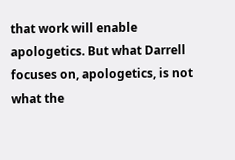that work will enable apologetics. But what Darrell focuses on, apologetics, is not what the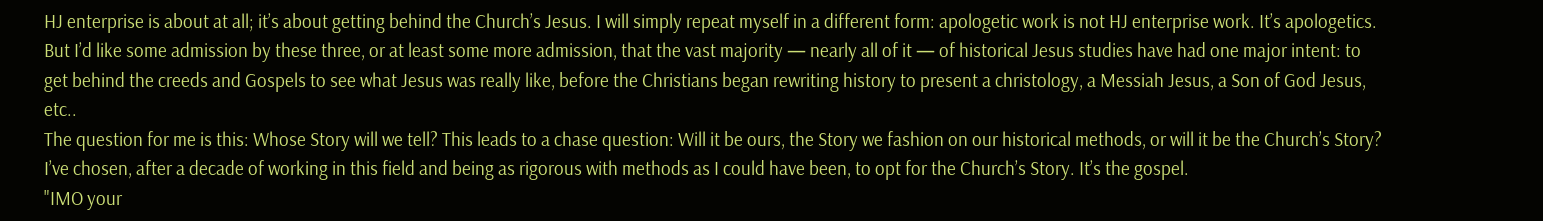HJ enterprise is about at all; it’s about getting behind the Church’s Jesus. I will simply repeat myself in a different form: apologetic work is not HJ enterprise work. It’s apologetics.
But I’d like some admission by these three, or at least some more admission, that the vast majority — nearly all of it — of historical Jesus studies have had one major intent: to get behind the creeds and Gospels to see what Jesus was really like, before the Christians began rewriting history to present a christology, a Messiah Jesus, a Son of God Jesus, etc..
The question for me is this: Whose Story will we tell? This leads to a chase question: Will it be ours, the Story we fashion on our historical methods, or will it be the Church’s Story? I’ve chosen, after a decade of working in this field and being as rigorous with methods as I could have been, to opt for the Church’s Story. It’s the gospel.
"IMO your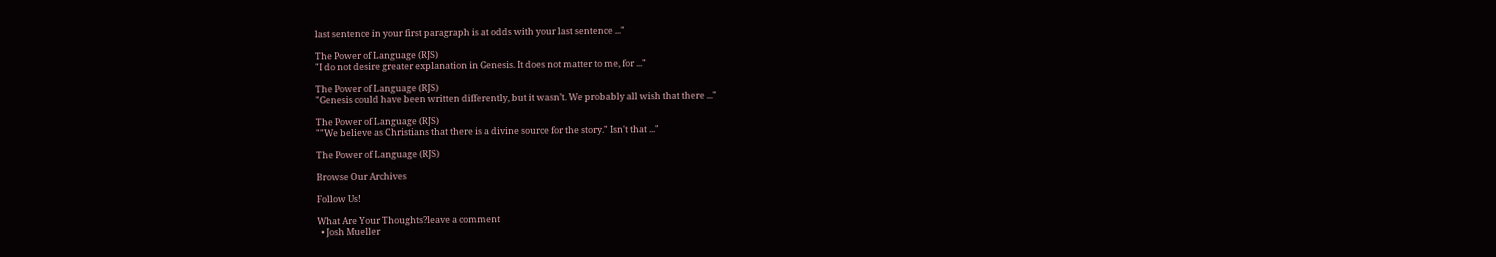last sentence in your first paragraph is at odds with your last sentence ..."

The Power of Language (RJS)
"I do not desire greater explanation in Genesis. It does not matter to me, for ..."

The Power of Language (RJS)
"Genesis could have been written differently, but it wasn’t. We probably all wish that there ..."

The Power of Language (RJS)
""We believe as Christians that there is a divine source for the story." Isn't that ..."

The Power of Language (RJS)

Browse Our Archives

Follow Us!

What Are Your Thoughts?leave a comment
  • Josh Mueller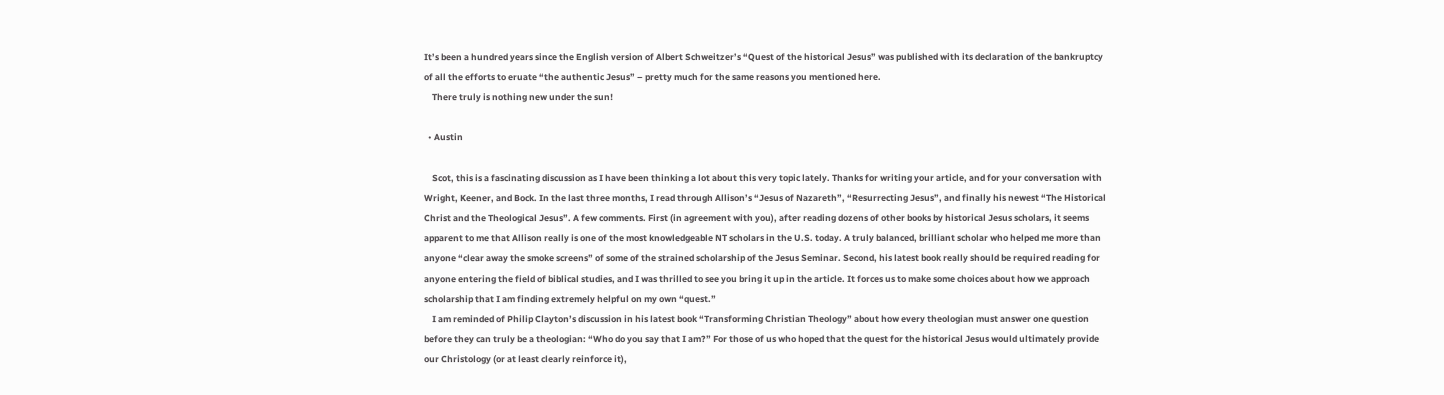It’s been a hundred years since the English version of Albert Schweitzer’s “Quest of the historical Jesus” was published with its declaration of the bankruptcy of all the efforts to eruate “the authentic Jesus” – pretty much for the same reasons you mentioned here.
    There truly is nothing new under the sun!

  • Austin

    Scot, this is a fascinating discussion as I have been thinking a lot about this very topic lately. Thanks for writing your article, and for your conversation with Wright, Keener, and Bock. In the last three months, I read through Allison’s “Jesus of Nazareth”, “Resurrecting Jesus”, and finally his newest “The Historical Christ and the Theological Jesus”. A few comments. First (in agreement with you), after reading dozens of other books by historical Jesus scholars, it seems apparent to me that Allison really is one of the most knowledgeable NT scholars in the U.S. today. A truly balanced, brilliant scholar who helped me more than anyone “clear away the smoke screens” of some of the strained scholarship of the Jesus Seminar. Second, his latest book really should be required reading for anyone entering the field of biblical studies, and I was thrilled to see you bring it up in the article. It forces us to make some choices about how we approach scholarship that I am finding extremely helpful on my own “quest.”
    I am reminded of Philip Clayton’s discussion in his latest book “Transforming Christian Theology” about how every theologian must answer one question before they can truly be a theologian: “Who do you say that I am?” For those of us who hoped that the quest for the historical Jesus would ultimately provide our Christology (or at least clearly reinforce it),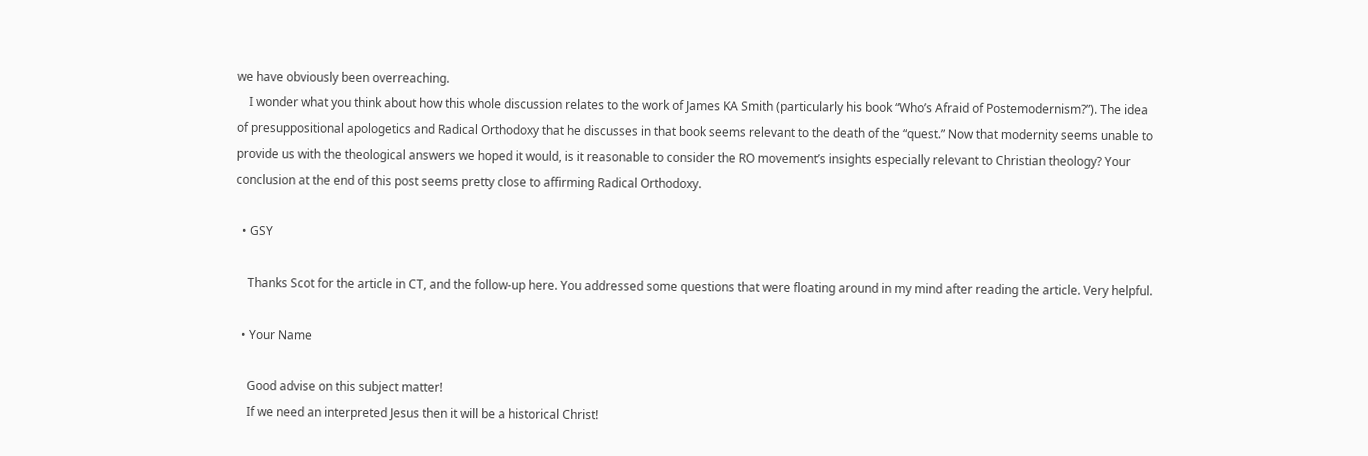we have obviously been overreaching.
    I wonder what you think about how this whole discussion relates to the work of James KA Smith (particularly his book “Who’s Afraid of Postemodernism?”). The idea of presuppositional apologetics and Radical Orthodoxy that he discusses in that book seems relevant to the death of the “quest.” Now that modernity seems unable to provide us with the theological answers we hoped it would, is it reasonable to consider the RO movement’s insights especially relevant to Christian theology? Your conclusion at the end of this post seems pretty close to affirming Radical Orthodoxy.

  • GSY

    Thanks Scot for the article in CT, and the follow-up here. You addressed some questions that were floating around in my mind after reading the article. Very helpful.

  • Your Name

    Good advise on this subject matter!
    If we need an interpreted Jesus then it will be a historical Christ!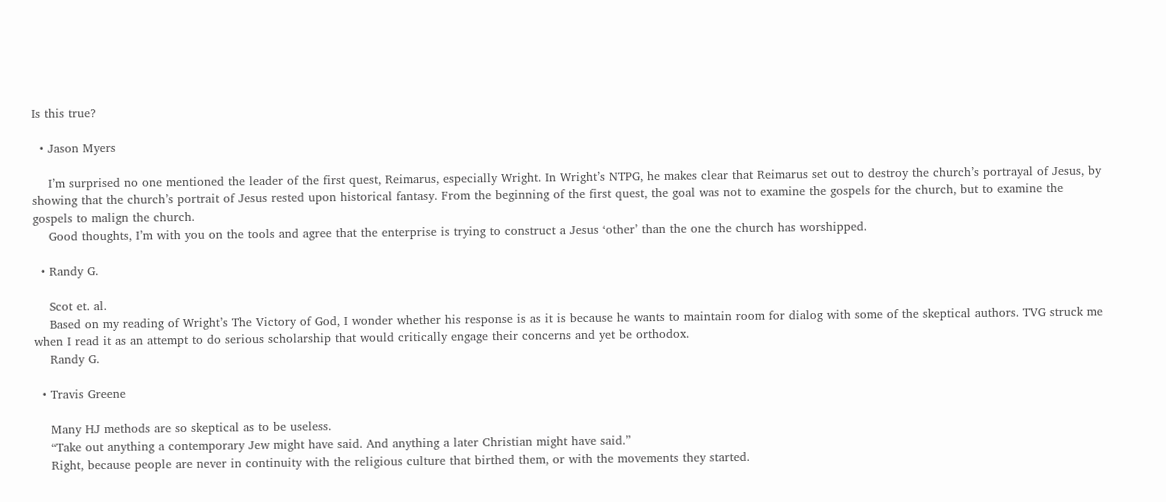Is this true?

  • Jason Myers

    I’m surprised no one mentioned the leader of the first quest, Reimarus, especially Wright. In Wright’s NTPG, he makes clear that Reimarus set out to destroy the church’s portrayal of Jesus, by showing that the church’s portrait of Jesus rested upon historical fantasy. From the beginning of the first quest, the goal was not to examine the gospels for the church, but to examine the gospels to malign the church.
    Good thoughts, I’m with you on the tools and agree that the enterprise is trying to construct a Jesus ‘other’ than the one the church has worshipped.

  • Randy G.

    Scot et. al.
    Based on my reading of Wright’s The Victory of God, I wonder whether his response is as it is because he wants to maintain room for dialog with some of the skeptical authors. TVG struck me when I read it as an attempt to do serious scholarship that would critically engage their concerns and yet be orthodox.
    Randy G.

  • Travis Greene

    Many HJ methods are so skeptical as to be useless.
    “Take out anything a contemporary Jew might have said. And anything a later Christian might have said.”
    Right, because people are never in continuity with the religious culture that birthed them, or with the movements they started.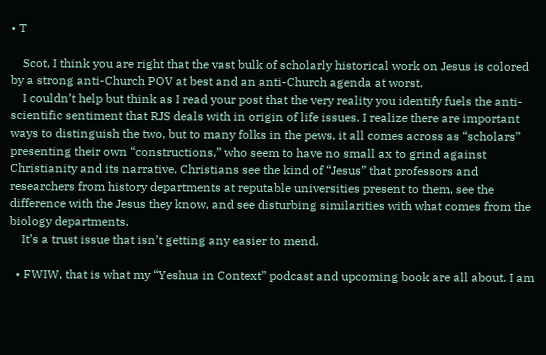• T

    Scot, I think you are right that the vast bulk of scholarly historical work on Jesus is colored by a strong anti-Church POV at best and an anti-Church agenda at worst.
    I couldn’t help but think as I read your post that the very reality you identify fuels the anti-scientific sentiment that RJS deals with in origin of life issues. I realize there are important ways to distinguish the two, but to many folks in the pews, it all comes across as “scholars” presenting their own “constructions,” who seem to have no small ax to grind against Christianity and its narrative. Christians see the kind of “Jesus” that professors and researchers from history departments at reputable universities present to them, see the difference with the Jesus they know, and see disturbing similarities with what comes from the biology departments.
    It’s a trust issue that isn’t getting any easier to mend.

  • FWIW, that is what my “Yeshua in Context” podcast and upcoming book are all about. I am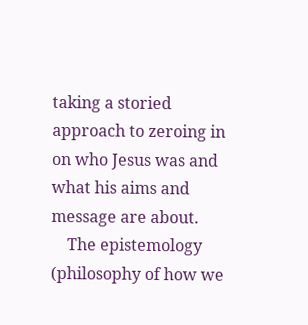taking a storied approach to zeroing in on who Jesus was and what his aims and message are about.
    The epistemology (philosophy of how we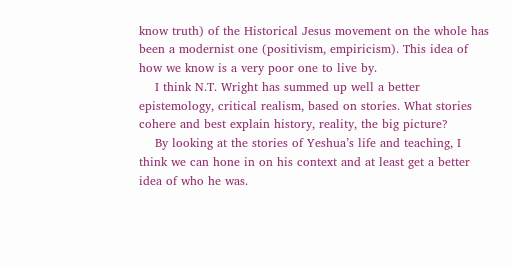know truth) of the Historical Jesus movement on the whole has been a modernist one (positivism, empiricism). This idea of how we know is a very poor one to live by.
    I think N.T. Wright has summed up well a better epistemology, critical realism, based on stories. What stories cohere and best explain history, reality, the big picture?
    By looking at the stories of Yeshua’s life and teaching, I think we can hone in on his context and at least get a better idea of who he was.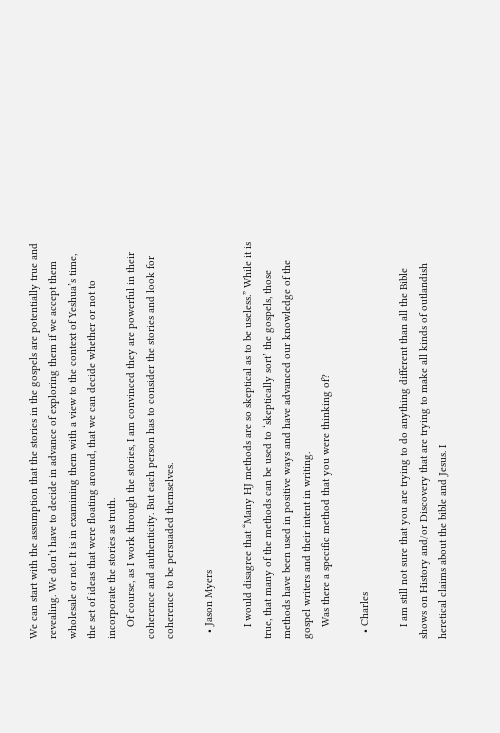We can start with the assumption that the stories in the gospels are potentially true and revealing. We don’t have to decide in advance of exploring them if we accept them wholesale or not. It is in examining them with a view to the context of Yeshua’s time, the set of ideas that were floating around, that we can decide whether or not to incorporate the stories as truth.
    Of course, as I work through the stories, I am convinced they are powerful in their coherence and authenticity. But each person has to consider the stories and look for coherence to be persuaded themselves.

  • Jason Myers

    I would disagree that “Many HJ methods are so skeptical as to be useless.” While it is true, that many of the methods can be used to ‘skeptically sort’ the gospels, those methods have been used in positive ways and have advanced our knowledge of the gospel writers and their intent in writing.
    Was there a specific method that you were thinking of?

  • Charles

    I am still not sure that you are trying to do anything different than all the Bible shows on History and/or Discovery that are trying to make all kinds of outlandish heretical claims about the bible and Jesus. I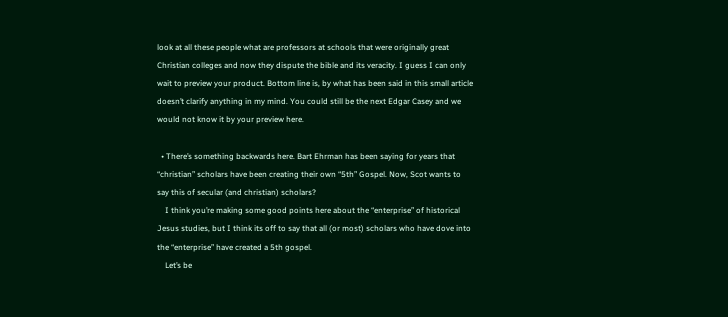look at all these people what are professors at schools that were originally great Christian colleges and now they dispute the bible and its veracity. I guess I can only wait to preview your product. Bottom line is, by what has been said in this small article doesn’t clarify anything in my mind. You could still be the next Edgar Casey and we would not know it by your preview here.

  • There’s something backwards here. Bart Ehrman has been saying for years that “christian” scholars have been creating their own “5th” Gospel. Now, Scot wants to say this of secular (and christian) scholars?
    I think you’re making some good points here about the “enterprise” of historical Jesus studies, but I think its off to say that all (or most) scholars who have dove into the “enterprise” have created a 5th gospel.
    Let’s be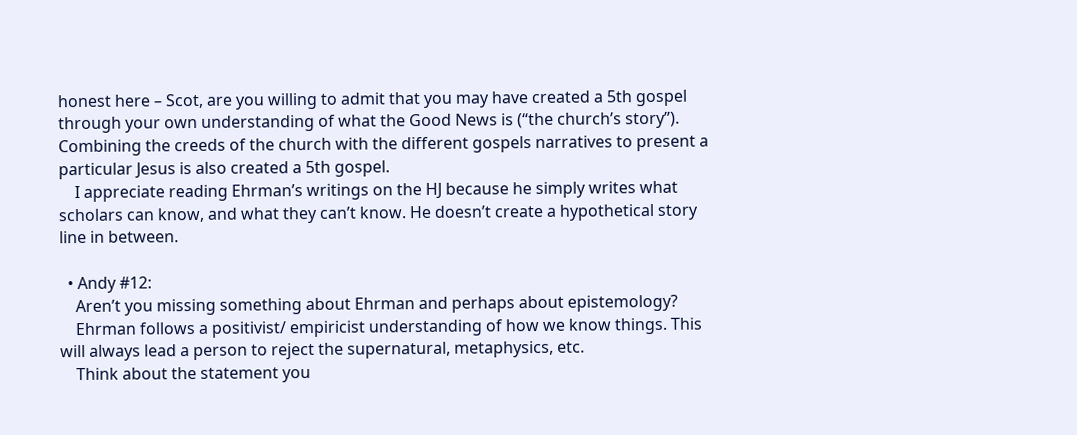honest here – Scot, are you willing to admit that you may have created a 5th gospel through your own understanding of what the Good News is (“the church’s story”). Combining the creeds of the church with the different gospels narratives to present a particular Jesus is also created a 5th gospel.
    I appreciate reading Ehrman’s writings on the HJ because he simply writes what scholars can know, and what they can’t know. He doesn’t create a hypothetical story line in between.

  • Andy #12:
    Aren’t you missing something about Ehrman and perhaps about epistemology?
    Ehrman follows a positivist/ empiricist understanding of how we know things. This will always lead a person to reject the supernatural, metaphysics, etc.
    Think about the statement you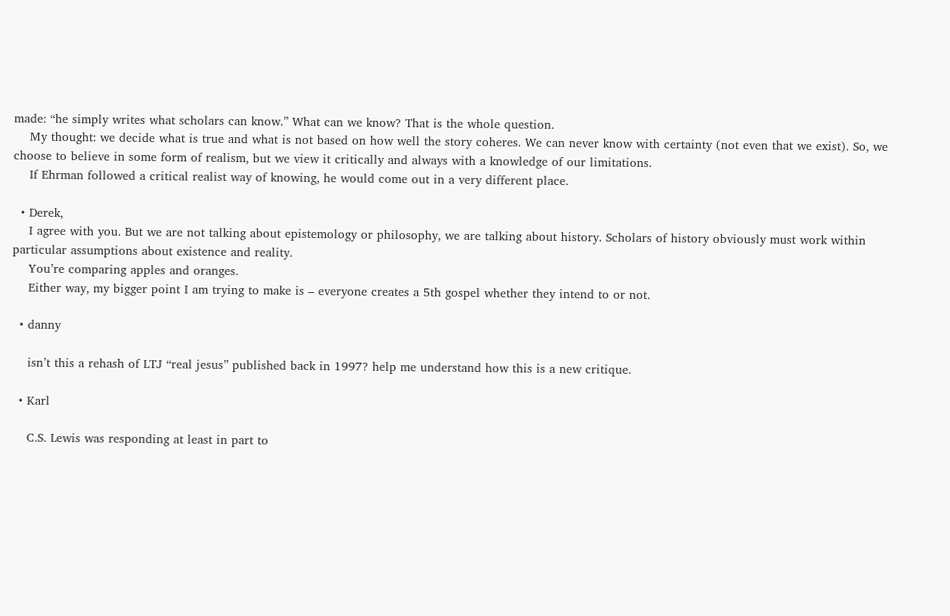made: “he simply writes what scholars can know.” What can we know? That is the whole question.
    My thought: we decide what is true and what is not based on how well the story coheres. We can never know with certainty (not even that we exist). So, we choose to believe in some form of realism, but we view it critically and always with a knowledge of our limitations.
    If Ehrman followed a critical realist way of knowing, he would come out in a very different place.

  • Derek,
    I agree with you. But we are not talking about epistemology or philosophy, we are talking about history. Scholars of history obviously must work within particular assumptions about existence and reality.
    You’re comparing apples and oranges.
    Either way, my bigger point I am trying to make is – everyone creates a 5th gospel whether they intend to or not.

  • danny

    isn’t this a rehash of LTJ “real jesus” published back in 1997? help me understand how this is a new critique.

  • Karl

    C.S. Lewis was responding at least in part to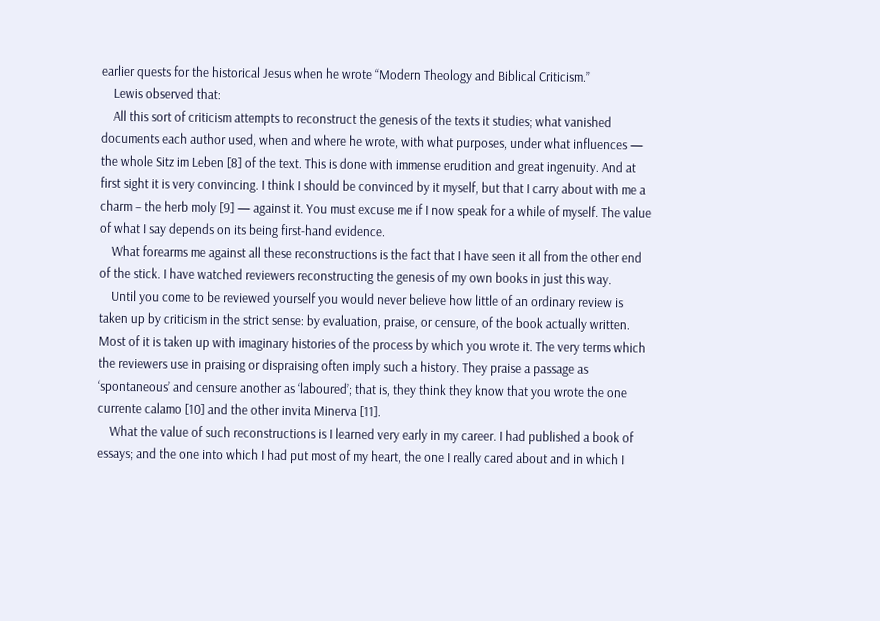earlier quests for the historical Jesus when he wrote “Modern Theology and Biblical Criticism.”
    Lewis observed that:
    All this sort of criticism attempts to reconstruct the genesis of the texts it studies; what vanished documents each author used, when and where he wrote, with what purposes, under what influences — the whole Sitz im Leben [8] of the text. This is done with immense erudition and great ingenuity. And at first sight it is very convincing. I think I should be convinced by it myself, but that I carry about with me a charm – the herb moly [9] — against it. You must excuse me if I now speak for a while of myself. The value of what I say depends on its being first-hand evidence.
    What forearms me against all these reconstructions is the fact that I have seen it all from the other end of the stick. I have watched reviewers reconstructing the genesis of my own books in just this way.
    Until you come to be reviewed yourself you would never believe how little of an ordinary review is taken up by criticism in the strict sense: by evaluation, praise, or censure, of the book actually written. Most of it is taken up with imaginary histories of the process by which you wrote it. The very terms which the reviewers use in praising or dispraising often imply such a history. They praise a passage as ‘spontaneous’ and censure another as ‘laboured’; that is, they think they know that you wrote the one currente calamo [10] and the other invita Minerva [11].
    What the value of such reconstructions is I learned very early in my career. I had published a book of essays; and the one into which I had put most of my heart, the one I really cared about and in which I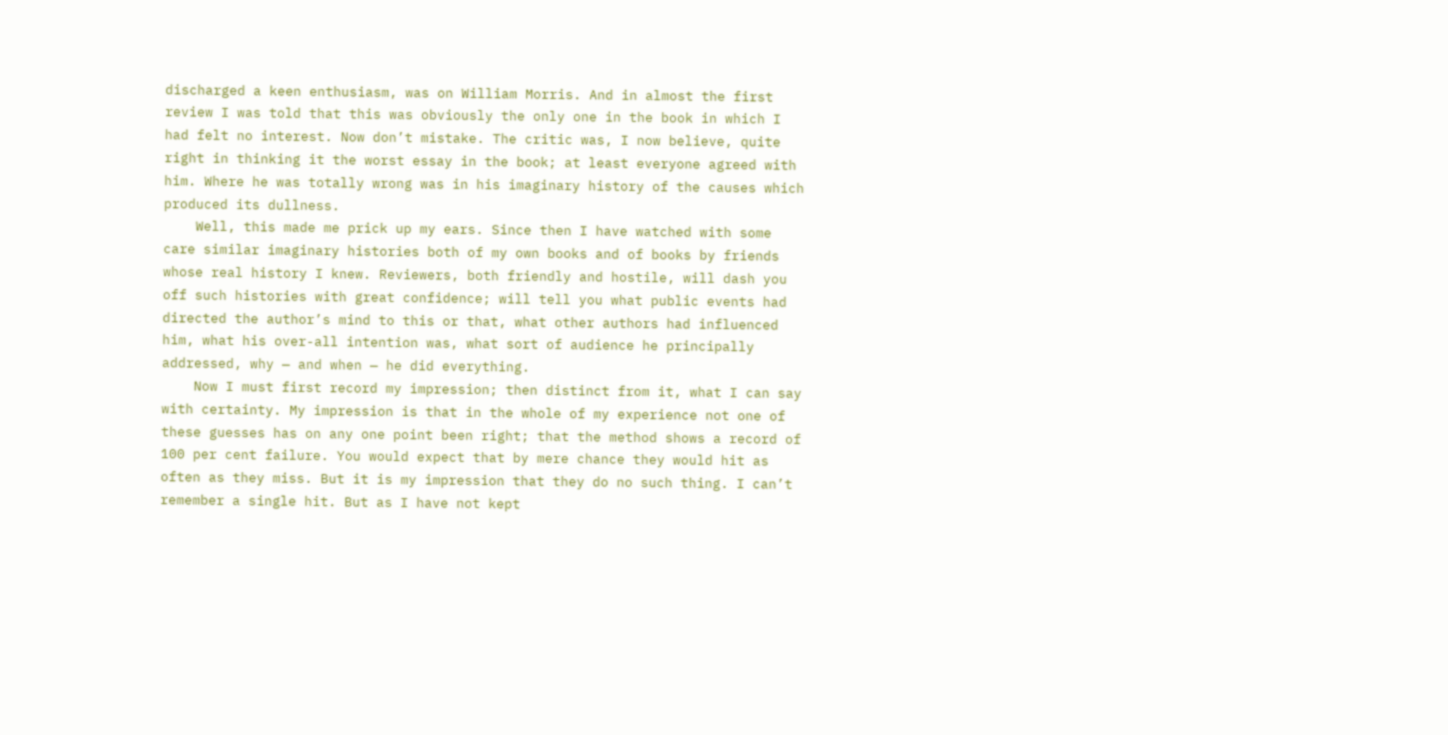discharged a keen enthusiasm, was on William Morris. And in almost the first review I was told that this was obviously the only one in the book in which I had felt no interest. Now don’t mistake. The critic was, I now believe, quite right in thinking it the worst essay in the book; at least everyone agreed with him. Where he was totally wrong was in his imaginary history of the causes which produced its dullness.
    Well, this made me prick up my ears. Since then I have watched with some care similar imaginary histories both of my own books and of books by friends whose real history I knew. Reviewers, both friendly and hostile, will dash you off such histories with great confidence; will tell you what public events had directed the author’s mind to this or that, what other authors had influenced him, what his over-all intention was, what sort of audience he principally addressed, why — and when — he did everything.
    Now I must first record my impression; then distinct from it, what I can say with certainty. My impression is that in the whole of my experience not one of these guesses has on any one point been right; that the method shows a record of 100 per cent failure. You would expect that by mere chance they would hit as often as they miss. But it is my impression that they do no such thing. I can’t remember a single hit. But as I have not kept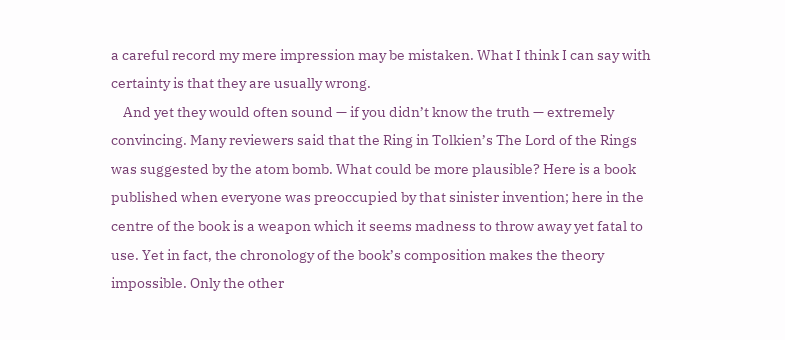a careful record my mere impression may be mistaken. What I think I can say with certainty is that they are usually wrong.
    And yet they would often sound — if you didn’t know the truth — extremely convincing. Many reviewers said that the Ring in Tolkien’s The Lord of the Rings was suggested by the atom bomb. What could be more plausible? Here is a book published when everyone was preoccupied by that sinister invention; here in the centre of the book is a weapon which it seems madness to throw away yet fatal to use. Yet in fact, the chronology of the book’s composition makes the theory impossible. Only the other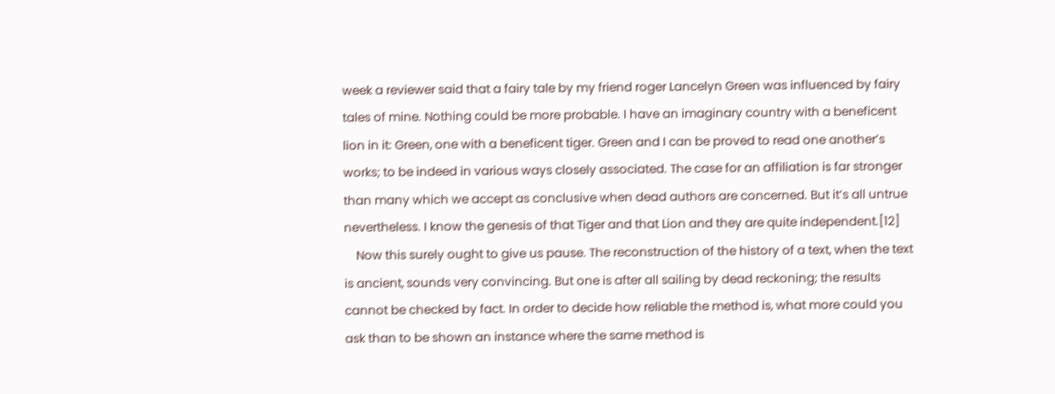week a reviewer said that a fairy tale by my friend roger Lancelyn Green was influenced by fairy tales of mine. Nothing could be more probable. I have an imaginary country with a beneficent lion in it: Green, one with a beneficent tiger. Green and I can be proved to read one another’s works; to be indeed in various ways closely associated. The case for an affiliation is far stronger than many which we accept as conclusive when dead authors are concerned. But it’s all untrue nevertheless. I know the genesis of that Tiger and that Lion and they are quite independent.[12]
    Now this surely ought to give us pause. The reconstruction of the history of a text, when the text is ancient, sounds very convincing. But one is after all sailing by dead reckoning; the results cannot be checked by fact. In order to decide how reliable the method is, what more could you ask than to be shown an instance where the same method is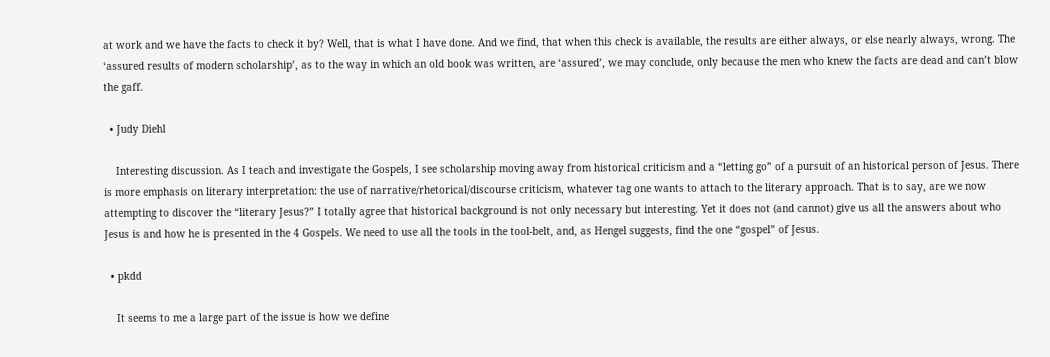at work and we have the facts to check it by? Well, that is what I have done. And we find, that when this check is available, the results are either always, or else nearly always, wrong. The ‘assured results of modern scholarship’, as to the way in which an old book was written, are ‘assured’, we may conclude, only because the men who knew the facts are dead and can’t blow the gaff.

  • Judy Diehl

    Interesting discussion. As I teach and investigate the Gospels, I see scholarship moving away from historical criticism and a “letting go” of a pursuit of an historical person of Jesus. There is more emphasis on literary interpretation: the use of narrative/rhetorical/discourse criticism, whatever tag one wants to attach to the literary approach. That is to say, are we now attempting to discover the “literary Jesus?” I totally agree that historical background is not only necessary but interesting. Yet it does not (and cannot) give us all the answers about who Jesus is and how he is presented in the 4 Gospels. We need to use all the tools in the tool-belt, and, as Hengel suggests, find the one “gospel” of Jesus.

  • pkdd

    It seems to me a large part of the issue is how we define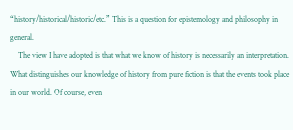“history/historical/historic/etc.” This is a question for epistemology and philosophy in general.
    The view I have adopted is that what we know of history is necessarily an interpretation. What distinguishes our knowledge of history from pure fiction is that the events took place in our world. Of course, even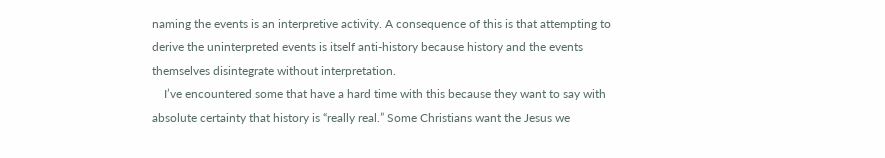naming the events is an interpretive activity. A consequence of this is that attempting to derive the uninterpreted events is itself anti-history because history and the events themselves disintegrate without interpretation.
    I’ve encountered some that have a hard time with this because they want to say with absolute certainty that history is “really real.” Some Christians want the Jesus we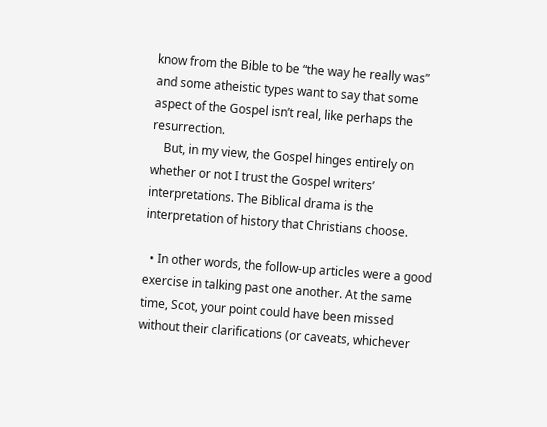know from the Bible to be “the way he really was” and some atheistic types want to say that some aspect of the Gospel isn’t real, like perhaps the resurrection.
    But, in my view, the Gospel hinges entirely on whether or not I trust the Gospel writers’ interpretations. The Biblical drama is the interpretation of history that Christians choose.

  • In other words, the follow-up articles were a good exercise in talking past one another. At the same time, Scot, your point could have been missed without their clarifications (or caveats, whichever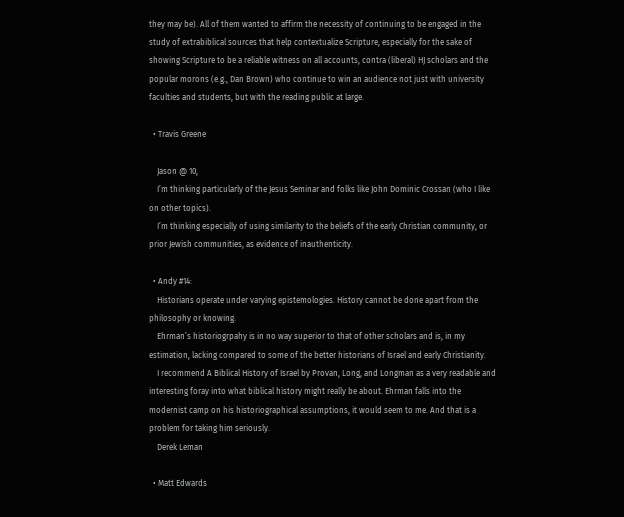they may be). All of them wanted to affirm the necessity of continuing to be engaged in the study of extrabiblical sources that help contextualize Scripture, especially for the sake of showing Scripture to be a reliable witness on all accounts, contra (liberal) HJ scholars and the popular morons (e.g., Dan Brown) who continue to win an audience not just with university faculties and students, but with the reading public at large.

  • Travis Greene

    Jason @ 10,
    I’m thinking particularly of the Jesus Seminar and folks like John Dominic Crossan (who I like on other topics).
    I’m thinking especially of using similarity to the beliefs of the early Christian community, or prior Jewish communities, as evidence of inauthenticity.

  • Andy #14:
    Historians operate under varying epistemologies. History cannot be done apart from the philosophy or knowing.
    Ehrman’s historiogrpahy is in no way superior to that of other scholars and is, in my estimation, lacking compared to some of the better historians of Israel and early Christianity.
    I recommend A Biblical History of Israel by Provan, Long, and Longman as a very readable and interesting foray into what biblical history might really be about. Ehrman falls into the modernist camp on his historiographical assumptions, it would seem to me. And that is a problem for taking him seriously.
    Derek Leman

  • Matt Edwards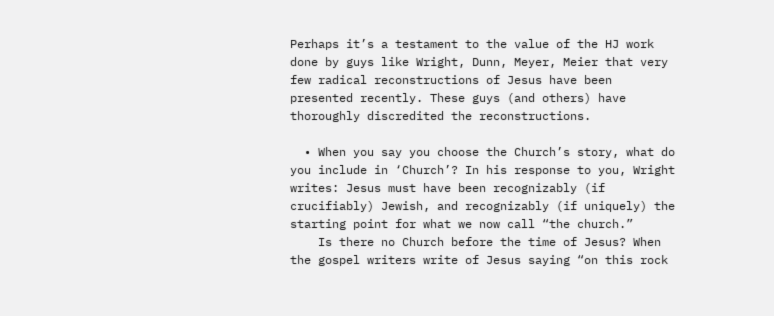Perhaps it’s a testament to the value of the HJ work done by guys like Wright, Dunn, Meyer, Meier that very few radical reconstructions of Jesus have been presented recently. These guys (and others) have thoroughly discredited the reconstructions.

  • When you say you choose the Church’s story, what do you include in ‘Church’? In his response to you, Wright writes: Jesus must have been recognizably (if crucifiably) Jewish, and recognizably (if uniquely) the starting point for what we now call “the church.”
    Is there no Church before the time of Jesus? When the gospel writers write of Jesus saying “on this rock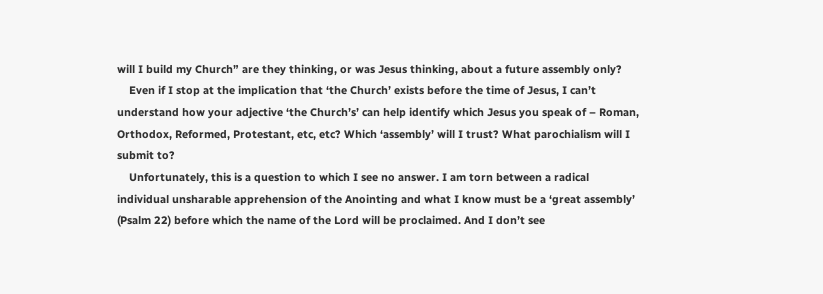will I build my Church” are they thinking, or was Jesus thinking, about a future assembly only?
    Even if I stop at the implication that ‘the Church’ exists before the time of Jesus, I can’t understand how your adjective ‘the Church’s’ can help identify which Jesus you speak of – Roman, Orthodox, Reformed, Protestant, etc, etc? Which ‘assembly’ will I trust? What parochialism will I submit to?
    Unfortunately, this is a question to which I see no answer. I am torn between a radical individual unsharable apprehension of the Anointing and what I know must be a ‘great assembly’ (Psalm 22) before which the name of the Lord will be proclaimed. And I don’t see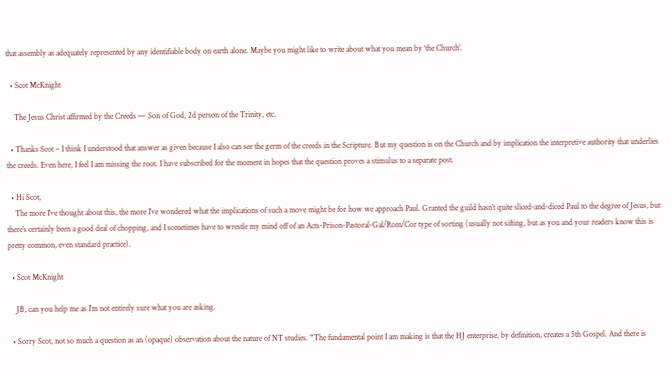that assembly as adequately represented by any identifiable body on earth alone. Maybe you might like to write about what you mean by ‘the Church’.

  • Scot McKnight

    The Jesus Christ affirmed by the Creeds — Son of God, 2d person of the Trinity, etc.

  • Thanks Scot – I think I understood that answer as given because I also can see the germ of the creeds in the Scripture. But my question is on the Church and by implication the interpretive authority that underlies the creeds. Even here, I feel I am missing the root. I have subscribed for the moment in hopes that the question proves a stimulus to a separate post.

  • Hi Scot,
    The more I’ve thought about this, the more I’ve wondered what the implications of such a move might be for how we approach Paul. Granted the guild hasn’t quite sliced-and-diced Paul to the degree of Jesus, but there’s certainly been a good deal of chopping, and I sometimes have to wrestle my mind off of an Acts-Prison-Pastoral-Gal/Rom/Cor type of sorting (usually not sifting, but as you and your readers know this is pretty common, even standard practice).

  • Scot McKnight

    JB, can you help me as I’m not entirely sure what you are asking.

  • Sorry Scot, not so much a question as an (opaque) observation about the nature of NT studies. “The fundamental point I am making is that the HJ enterprise, by definition, creates a 5th Gospel. And there is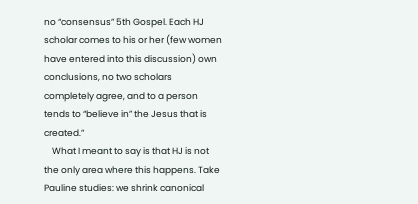no “consensus” 5th Gospel. Each HJ scholar comes to his or her (few women have entered into this discussion) own conclusions, no two scholars completely agree, and to a person tends to “believe in” the Jesus that is created.”
    What I meant to say is that HJ is not the only area where this happens. Take Pauline studies: we shrink canonical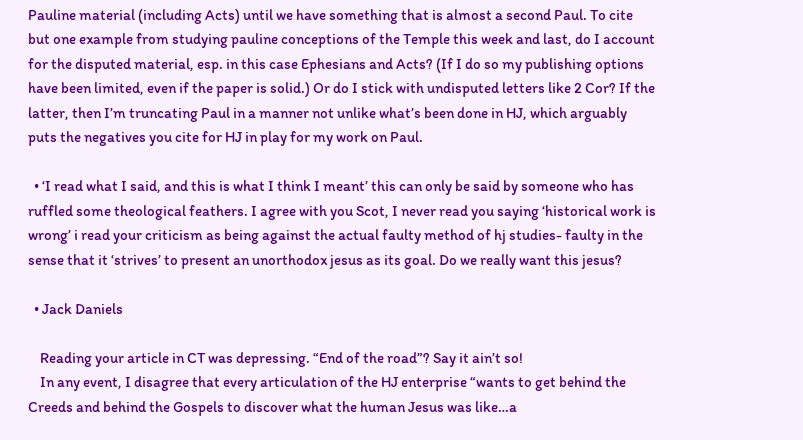Pauline material (including Acts) until we have something that is almost a second Paul. To cite but one example from studying pauline conceptions of the Temple this week and last, do I account for the disputed material, esp. in this case Ephesians and Acts? (If I do so my publishing options have been limited, even if the paper is solid.) Or do I stick with undisputed letters like 2 Cor? If the latter, then I’m truncating Paul in a manner not unlike what’s been done in HJ, which arguably puts the negatives you cite for HJ in play for my work on Paul.

  • ‘I read what I said, and this is what I think I meant’ this can only be said by someone who has ruffled some theological feathers. I agree with you Scot, I never read you saying ‘historical work is wrong’ i read your criticism as being against the actual faulty method of hj studies- faulty in the sense that it ‘strives’ to present an unorthodox jesus as its goal. Do we really want this jesus?

  • Jack Daniels

    Reading your article in CT was depressing. “End of the road”? Say it ain’t so!
    In any event, I disagree that every articulation of the HJ enterprise “wants to get behind the Creeds and behind the Gospels to discover what the human Jesus was like…a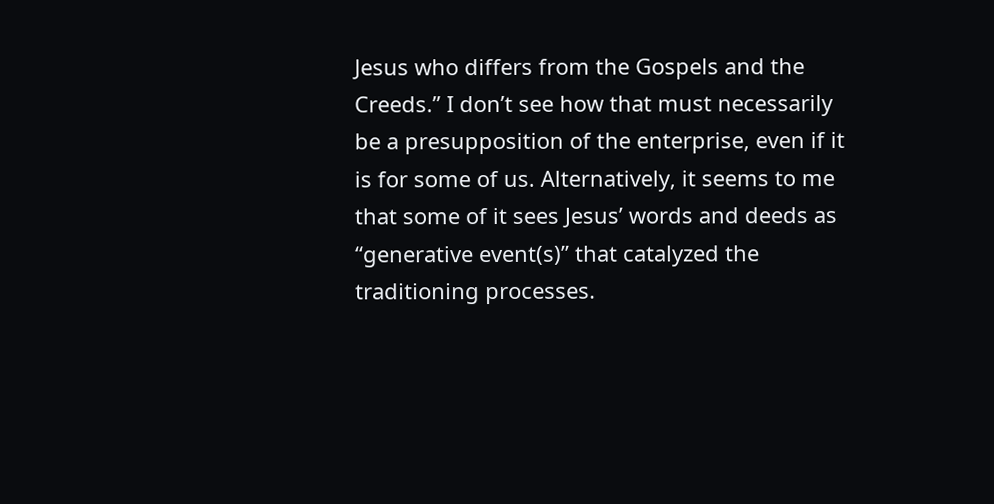Jesus who differs from the Gospels and the Creeds.” I don’t see how that must necessarily be a presupposition of the enterprise, even if it is for some of us. Alternatively, it seems to me that some of it sees Jesus’ words and deeds as “generative event(s)” that catalyzed the traditioning processes.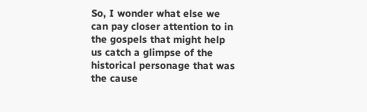So, I wonder what else we can pay closer attention to in the gospels that might help us catch a glimpse of the historical personage that was the cause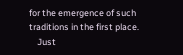for the emergence of such traditions in the first place.
    Just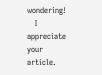wondering!
    I appreciate your article.